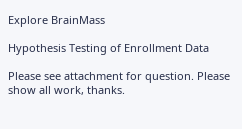Explore BrainMass

Hypothesis Testing of Enrollment Data

Please see attachment for question. Please show all work, thanks.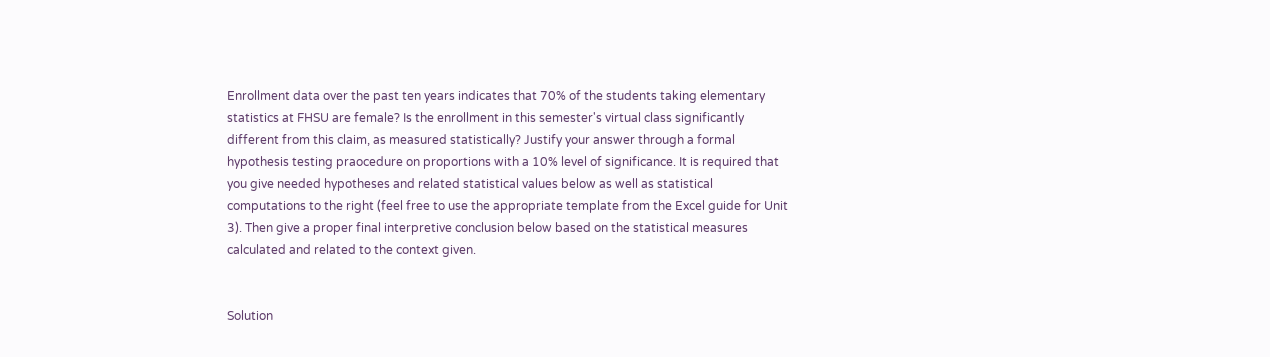Enrollment data over the past ten years indicates that 70% of the students taking elementary statistics at FHSU are female? Is the enrollment in this semester's virtual class significantly different from this claim, as measured statistically? Justify your answer through a formal hypothesis testing praocedure on proportions with a 10% level of significance. It is required that you give needed hypotheses and related statistical values below as well as statistical computations to the right (feel free to use the appropriate template from the Excel guide for Unit 3). Then give a proper final interpretive conclusion below based on the statistical measures calculated and related to the context given.


Solution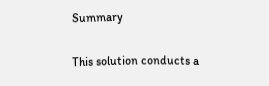Summary

This solution conducts a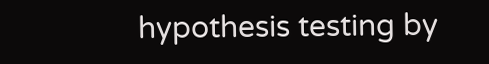hypothesis testing by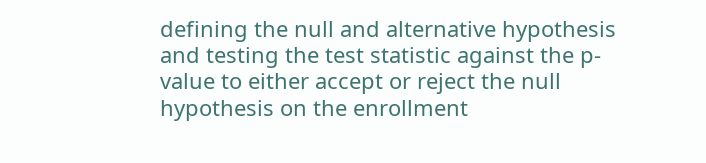defining the null and alternative hypothesis and testing the test statistic against the p-value to either accept or reject the null hypothesis on the enrollment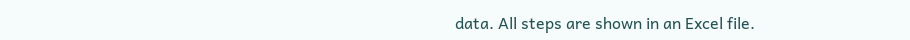data. All steps are shown in an Excel file.